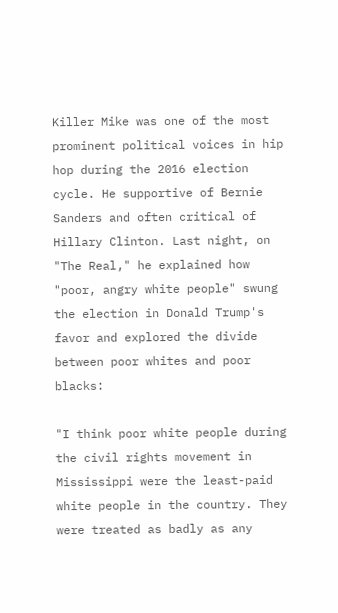Killer Mike was one of the most prominent political voices in hip hop during the 2016 election cycle. He supportive of Bernie Sanders and often critical of Hillary Clinton. Last night, on "The Real," he explained how "poor, angry white people" swung the election in Donald Trump's favor and explored the divide between poor whites and poor blacks:

"I think poor white people during the civil rights movement in Mississippi were the least-paid white people in the country. They were treated as badly as any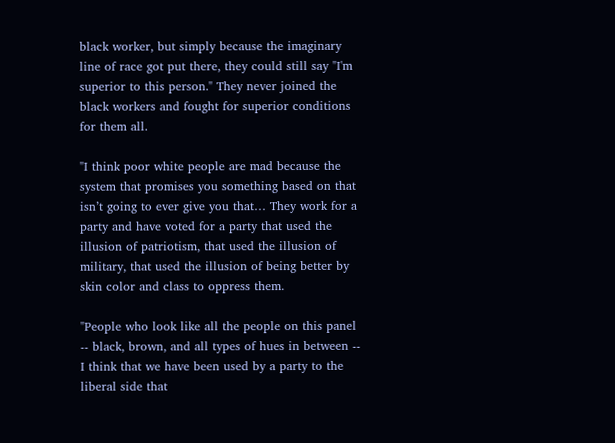black worker, but simply because the imaginary line of race got put there, they could still say "I'm superior to this person." They never joined the black workers and fought for superior conditions for them all.

"I think poor white people are mad because the system that promises you something based on that isn’t going to ever give you that… They work for a party and have voted for a party that used the illusion of patriotism, that used the illusion of military, that used the illusion of being better by skin color and class to oppress them.

"People who look like all the people on this panel -- black, brown, and all types of hues in between -- I think that we have been used by a party to the liberal side that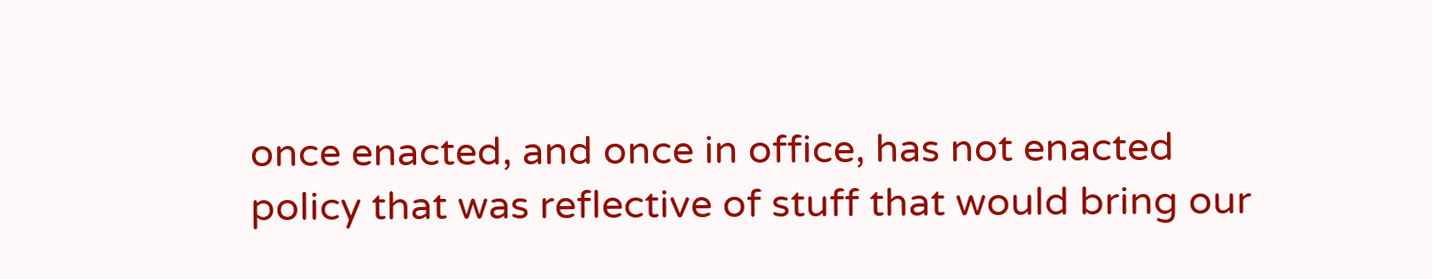once enacted, and once in office, has not enacted policy that was reflective of stuff that would bring our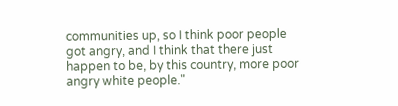communities up, so I think poor people got angry, and I think that there just happen to be, by this country, more poor angry white people."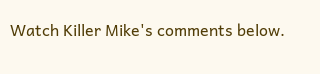Watch Killer Mike's comments below.